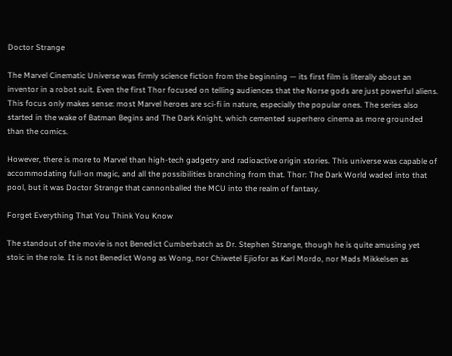Doctor Strange

The Marvel Cinematic Universe was firmly science fiction from the beginning — its first film is literally about an inventor in a robot suit. Even the first Thor focused on telling audiences that the Norse gods are just powerful aliens. This focus only makes sense: most Marvel heroes are sci-fi in nature, especially the popular ones. The series also started in the wake of Batman Begins and The Dark Knight, which cemented superhero cinema as more grounded than the comics.

However, there is more to Marvel than high-tech gadgetry and radioactive origin stories. This universe was capable of accommodating full-on magic, and all the possibilities branching from that. Thor: The Dark World waded into that pool, but it was Doctor Strange that cannonballed the MCU into the realm of fantasy.

Forget Everything That You Think You Know

The standout of the movie is not Benedict Cumberbatch as Dr. Stephen Strange, though he is quite amusing yet stoic in the role. It is not Benedict Wong as Wong, nor Chiwetel Ejiofor as Karl Mordo, nor Mads Mikkelsen as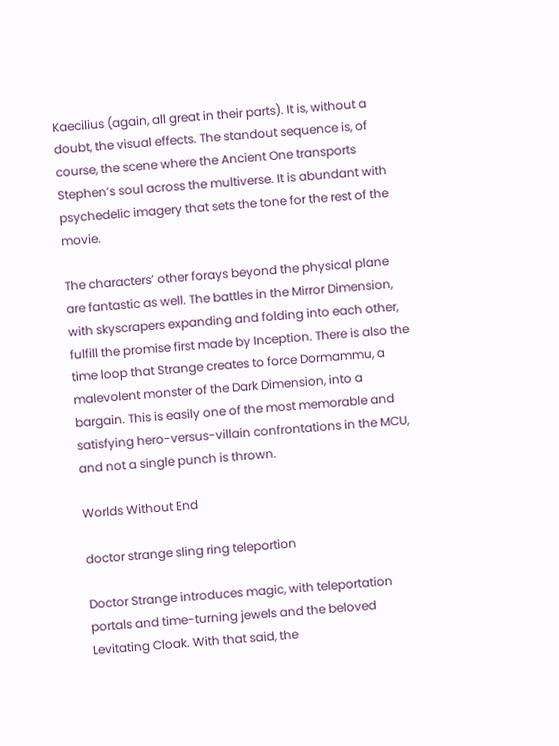Kaecilius (again, all great in their parts). It is, without a doubt, the visual effects. The standout sequence is, of course, the scene where the Ancient One transports Stephen’s soul across the multiverse. It is abundant with psychedelic imagery that sets the tone for the rest of the movie.

The characters’ other forays beyond the physical plane are fantastic as well. The battles in the Mirror Dimension, with skyscrapers expanding and folding into each other, fulfill the promise first made by Inception. There is also the time loop that Strange creates to force Dormammu, a malevolent monster of the Dark Dimension, into a bargain. This is easily one of the most memorable and satisfying hero-versus-villain confrontations in the MCU, and not a single punch is thrown.

Worlds Without End

doctor strange sling ring teleportion

Doctor Strange introduces magic, with teleportation portals and time-turning jewels and the beloved Levitating Cloak. With that said, the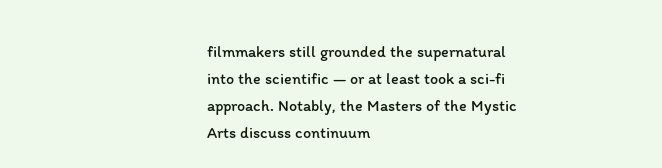filmmakers still grounded the supernatural into the scientific — or at least took a sci-fi approach. Notably, the Masters of the Mystic Arts discuss continuum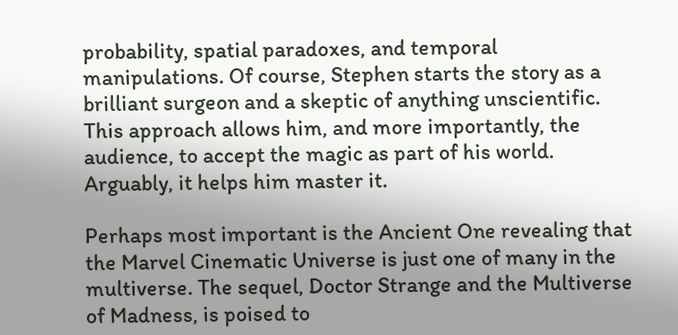probability, spatial paradoxes, and temporal manipulations. Of course, Stephen starts the story as a brilliant surgeon and a skeptic of anything unscientific. This approach allows him, and more importantly, the audience, to accept the magic as part of his world. Arguably, it helps him master it.

Perhaps most important is the Ancient One revealing that the Marvel Cinematic Universe is just one of many in the multiverse. The sequel, Doctor Strange and the Multiverse of Madness, is poised to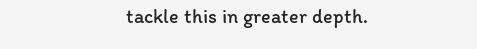tackle this in greater depth.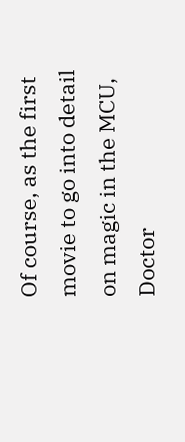Of course, as the first movie to go into detail on magic in the MCU, Doctor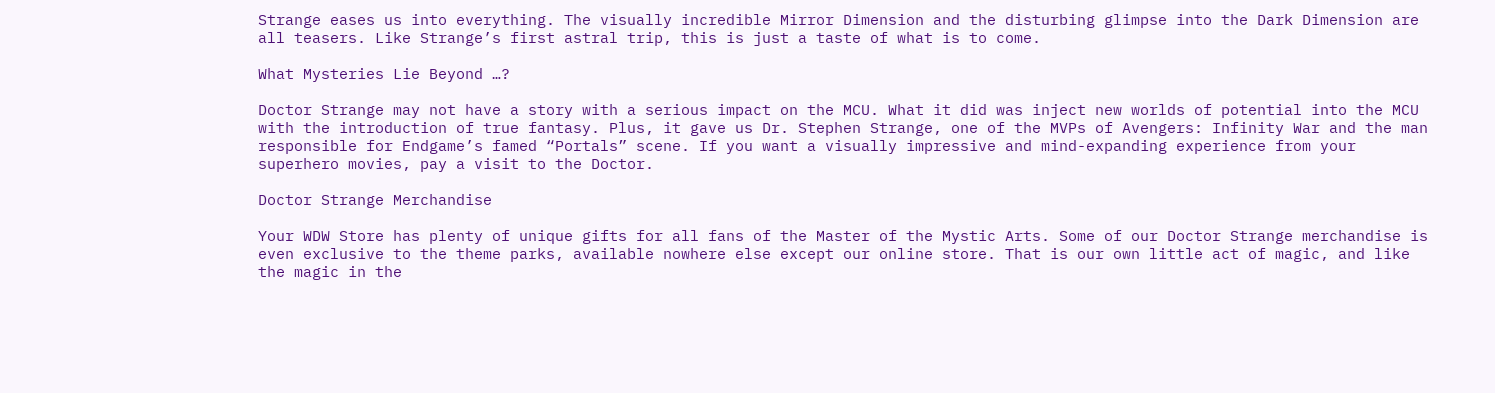Strange eases us into everything. The visually incredible Mirror Dimension and the disturbing glimpse into the Dark Dimension are all teasers. Like Strange’s first astral trip, this is just a taste of what is to come.

What Mysteries Lie Beyond …?

Doctor Strange may not have a story with a serious impact on the MCU. What it did was inject new worlds of potential into the MCU with the introduction of true fantasy. Plus, it gave us Dr. Stephen Strange, one of the MVPs of Avengers: Infinity War and the man responsible for Endgame’s famed “Portals” scene. If you want a visually impressive and mind-expanding experience from your superhero movies, pay a visit to the Doctor.

Doctor Strange Merchandise

Your WDW Store has plenty of unique gifts for all fans of the Master of the Mystic Arts. Some of our Doctor Strange merchandise is even exclusive to the theme parks, available nowhere else except our online store. That is our own little act of magic, and like the magic in the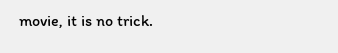movie, it is no trick.